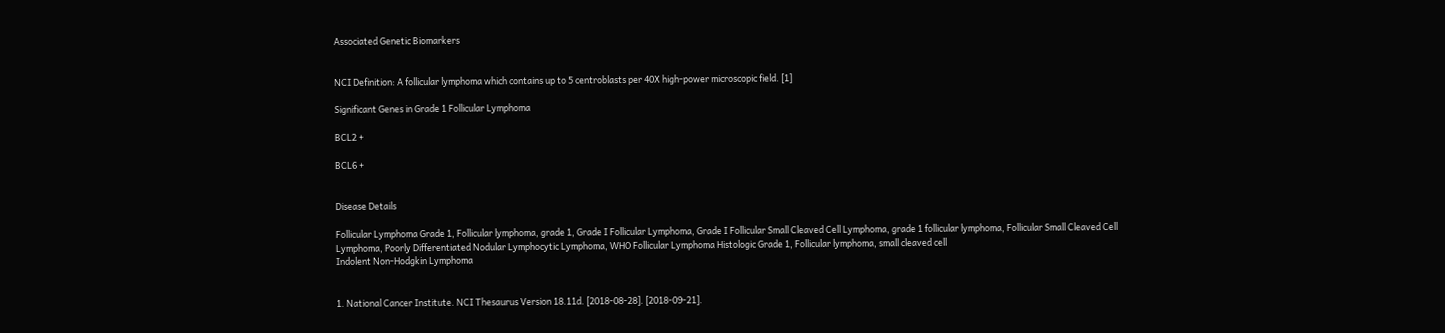Associated Genetic Biomarkers


NCI Definition: A follicular lymphoma which contains up to 5 centroblasts per 40X high-power microscopic field. [1]

Significant Genes in Grade 1 Follicular Lymphoma

BCL2 +

BCL6 +


Disease Details

Follicular Lymphoma Grade 1, Follicular lymphoma, grade 1, Grade I Follicular Lymphoma, Grade I Follicular Small Cleaved Cell Lymphoma, grade 1 follicular lymphoma, Follicular Small Cleaved Cell Lymphoma, Poorly Differentiated Nodular Lymphocytic Lymphoma, WHO Follicular Lymphoma Histologic Grade 1, Follicular lymphoma, small cleaved cell
Indolent Non-Hodgkin Lymphoma


1. National Cancer Institute. NCI Thesaurus Version 18.11d. [2018-08-28]. [2018-09-21].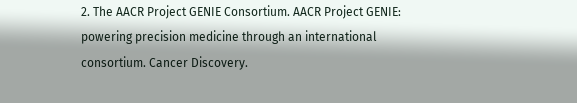2. The AACR Project GENIE Consortium. AACR Project GENIE: powering precision medicine through an international consortium. Cancer Discovery.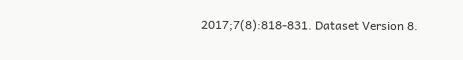2017;7(8):818-831. Dataset Version 8.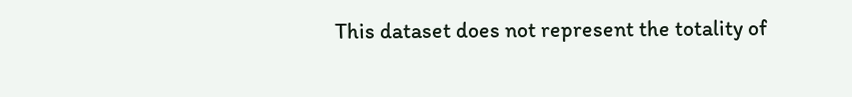This dataset does not represent the totality of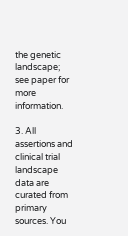the genetic landscape; see paper for more information.

3. All assertions and clinical trial landscape data are curated from primary sources. You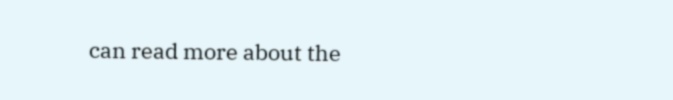can read more about the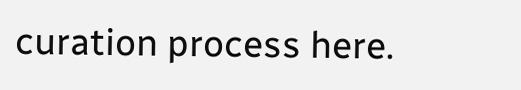curation process here.